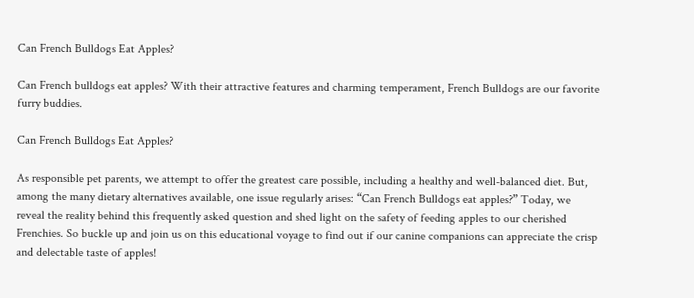Can French Bulldogs Eat Apples?

Can French bulldogs eat apples? With their attractive features and charming temperament, French Bulldogs are our favorite furry buddies.

Can French Bulldogs Eat Apples?

As responsible pet parents, we attempt to offer the greatest care possible, including a healthy and well-balanced diet. But, among the many dietary alternatives available, one issue regularly arises: “Can French Bulldogs eat apples?” Today, we reveal the reality behind this frequently asked question and shed light on the safety of feeding apples to our cherished Frenchies. So buckle up and join us on this educational voyage to find out if our canine companions can appreciate the crisp and delectable taste of apples!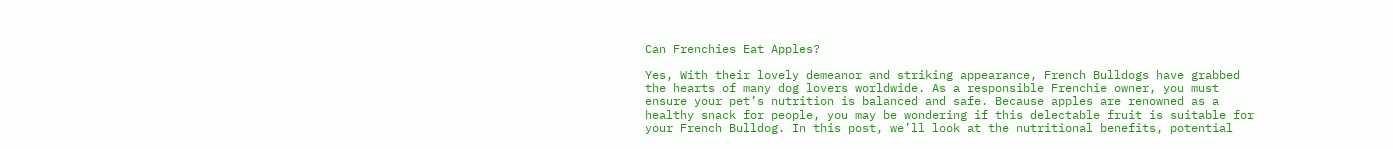Can Frenchies Eat Apples?

Yes, With their lovely demeanor and striking appearance, French Bulldogs have grabbed the hearts of many dog lovers worldwide. As a responsible Frenchie owner, you must ensure your pet’s nutrition is balanced and safe. Because apples are renowned as a healthy snack for people, you may be wondering if this delectable fruit is suitable for your French Bulldog. In this post, we’ll look at the nutritional benefits, potential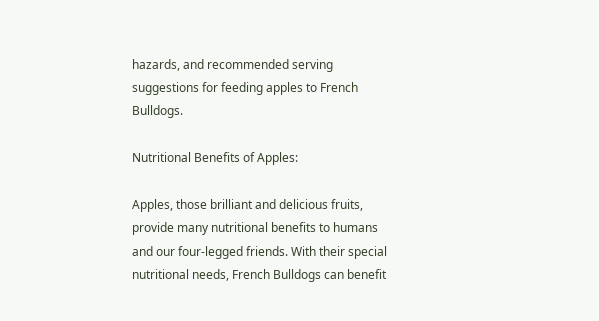hazards, and recommended serving suggestions for feeding apples to French Bulldogs.

Nutritional Benefits of Apples:

Apples, those brilliant and delicious fruits, provide many nutritional benefits to humans and our four-legged friends. With their special nutritional needs, French Bulldogs can benefit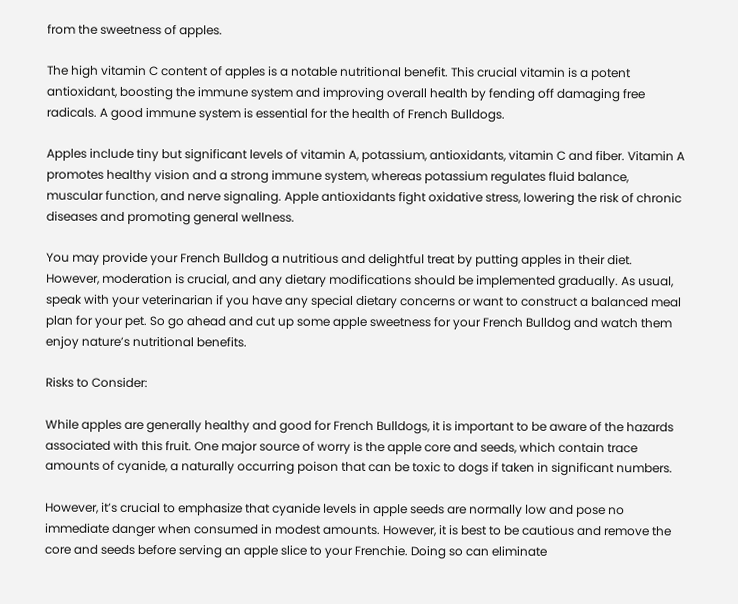from the sweetness of apples.

The high vitamin C content of apples is a notable nutritional benefit. This crucial vitamin is a potent antioxidant, boosting the immune system and improving overall health by fending off damaging free radicals. A good immune system is essential for the health of French Bulldogs.

Apples include tiny but significant levels of vitamin A, potassium, antioxidants, vitamin C and fiber. Vitamin A promotes healthy vision and a strong immune system, whereas potassium regulates fluid balance, muscular function, and nerve signaling. Apple antioxidants fight oxidative stress, lowering the risk of chronic diseases and promoting general wellness.

You may provide your French Bulldog a nutritious and delightful treat by putting apples in their diet. However, moderation is crucial, and any dietary modifications should be implemented gradually. As usual, speak with your veterinarian if you have any special dietary concerns or want to construct a balanced meal plan for your pet. So go ahead and cut up some apple sweetness for your French Bulldog and watch them enjoy nature’s nutritional benefits.

Risks to Consider:

While apples are generally healthy and good for French Bulldogs, it is important to be aware of the hazards associated with this fruit. One major source of worry is the apple core and seeds, which contain trace amounts of cyanide, a naturally occurring poison that can be toxic to dogs if taken in significant numbers.

However, it’s crucial to emphasize that cyanide levels in apple seeds are normally low and pose no immediate danger when consumed in modest amounts. However, it is best to be cautious and remove the core and seeds before serving an apple slice to your Frenchie. Doing so can eliminate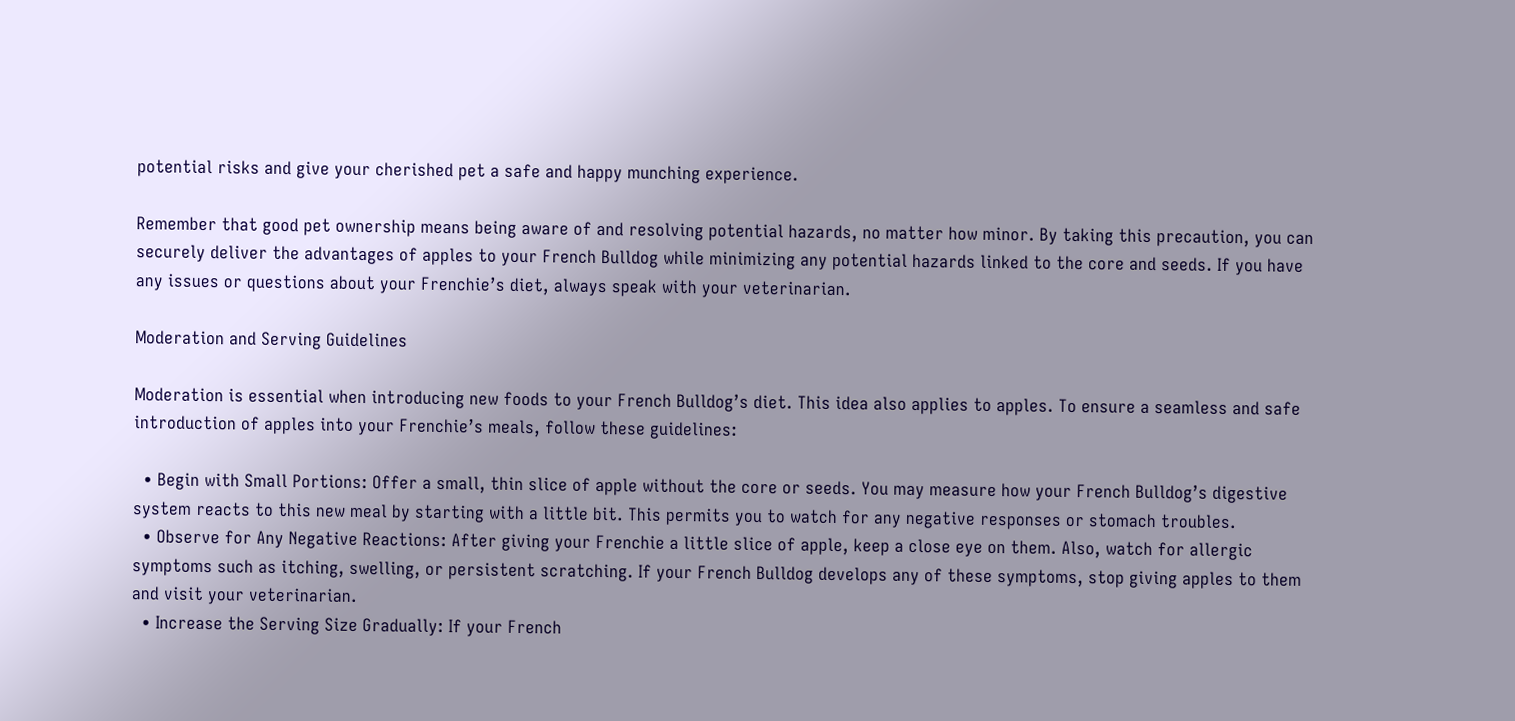potential risks and give your cherished pet a safe and happy munching experience.

Remember that good pet ownership means being aware of and resolving potential hazards, no matter how minor. By taking this precaution, you can securely deliver the advantages of apples to your French Bulldog while minimizing any potential hazards linked to the core and seeds. If you have any issues or questions about your Frenchie’s diet, always speak with your veterinarian.

Moderation and Serving Guidelines

Moderation is essential when introducing new foods to your French Bulldog’s diet. This idea also applies to apples. To ensure a seamless and safe introduction of apples into your Frenchie’s meals, follow these guidelines:

  • Begin with Small Portions: Offer a small, thin slice of apple without the core or seeds. You may measure how your French Bulldog’s digestive system reacts to this new meal by starting with a little bit. This permits you to watch for any negative responses or stomach troubles.
  • Observe for Any Negative Reactions: After giving your Frenchie a little slice of apple, keep a close eye on them. Also, watch for allergic symptoms such as itching, swelling, or persistent scratching. If your French Bulldog develops any of these symptoms, stop giving apples to them and visit your veterinarian.
  • Increase the Serving Size Gradually: If your French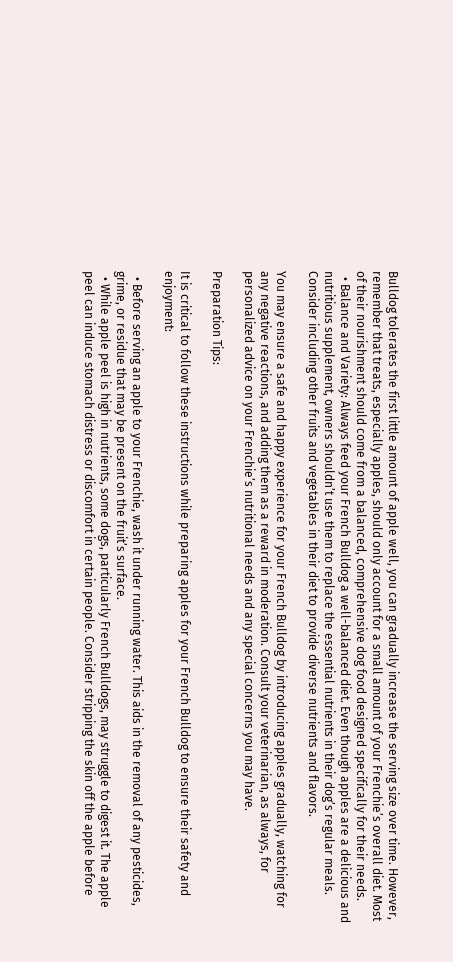Bulldog tolerates the first little amount of apple well, you can gradually increase the serving size over time. However, remember that treats, especially apples, should only account for a small amount of your Frenchie’s overall diet. Most of their nourishment should come from a balanced, comprehensive dog food designed specifically for their needs.
  • Balance and Variety: Always feed your French Bulldog a well-balanced diet. Even though apples are a delicious and nutritious supplement, owners shouldn’t use them to replace the essential nutrients in their dog’s regular meals. Consider including other fruits and vegetables in their diet to provide diverse nutrients and flavors.

You may ensure a safe and happy experience for your French Bulldog by introducing apples gradually, watching for any negative reactions, and adding them as a reward in moderation. Consult your veterinarian, as always, for personalized advice on your Frenchie’s nutritional needs and any special concerns you may have.

Preparation Tips:

It is critical to follow these instructions while preparing apples for your French Bulldog to ensure their safety and enjoyment:

  • Before serving an apple to your Frenchie, wash it under running water. This aids in the removal of any pesticides, grime, or residue that may be present on the fruit’s surface.
  • While apple peel is high in nutrients, some dogs, particularly French Bulldogs, may struggle to digest it. The apple peel can induce stomach distress or discomfort in certain people. Consider stripping the skin off the apple before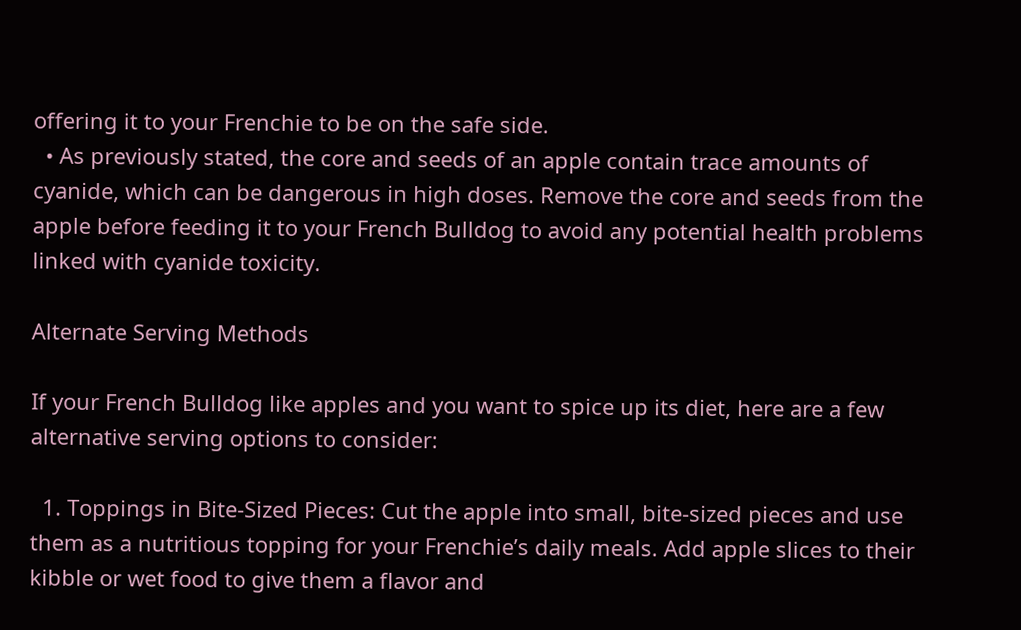offering it to your Frenchie to be on the safe side.
  • As previously stated, the core and seeds of an apple contain trace amounts of cyanide, which can be dangerous in high doses. Remove the core and seeds from the apple before feeding it to your French Bulldog to avoid any potential health problems linked with cyanide toxicity.

Alternate Serving Methods

If your French Bulldog like apples and you want to spice up its diet, here are a few alternative serving options to consider:

  1. Toppings in Bite-Sized Pieces: Cut the apple into small, bite-sized pieces and use them as a nutritious topping for your Frenchie’s daily meals. Add apple slices to their kibble or wet food to give them a flavor and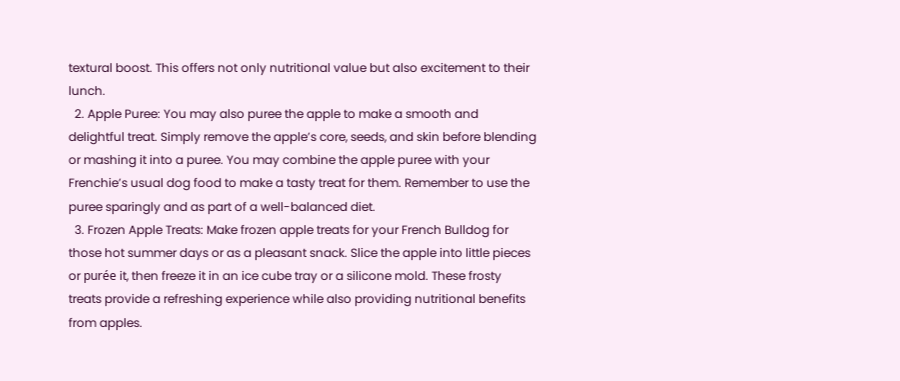textural boost. This offers not only nutritional value but also excitement to their lunch.
  2. Apple Puree: You may also puree the apple to make a smooth and delightful treat. Simply remove the apple’s core, seeds, and skin before blending or mashing it into a puree. You may combine the apple puree with your Frenchie’s usual dog food to make a tasty treat for them. Remember to use the puree sparingly and as part of a well-balanced diet.
  3. Frozen Apple Treats: Make frozen apple treats for your French Bulldog for those hot summer days or as a pleasant snack. Slice the apple into little pieces or purée it, then freeze it in an ice cube tray or a silicone mold. These frosty treats provide a refreshing experience while also providing nutritional benefits from apples.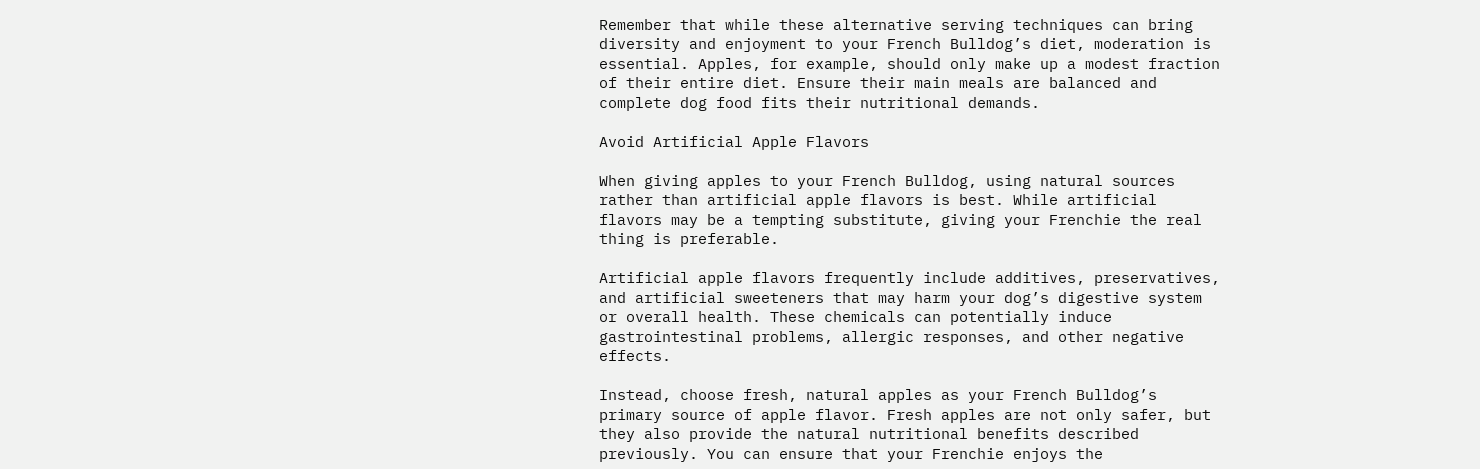Remember that while these alternative serving techniques can bring diversity and enjoyment to your French Bulldog’s diet, moderation is essential. Apples, for example, should only make up a modest fraction of their entire diet. Ensure their main meals are balanced and complete dog food fits their nutritional demands.

Avoid Artificial Apple Flavors

When giving apples to your French Bulldog, using natural sources rather than artificial apple flavors is best. While artificial flavors may be a tempting substitute, giving your Frenchie the real thing is preferable.

Artificial apple flavors frequently include additives, preservatives, and artificial sweeteners that may harm your dog’s digestive system or overall health. These chemicals can potentially induce gastrointestinal problems, allergic responses, and other negative effects.

Instead, choose fresh, natural apples as your French Bulldog’s primary source of apple flavor. Fresh apples are not only safer, but they also provide the natural nutritional benefits described previously. You can ensure that your Frenchie enjoys the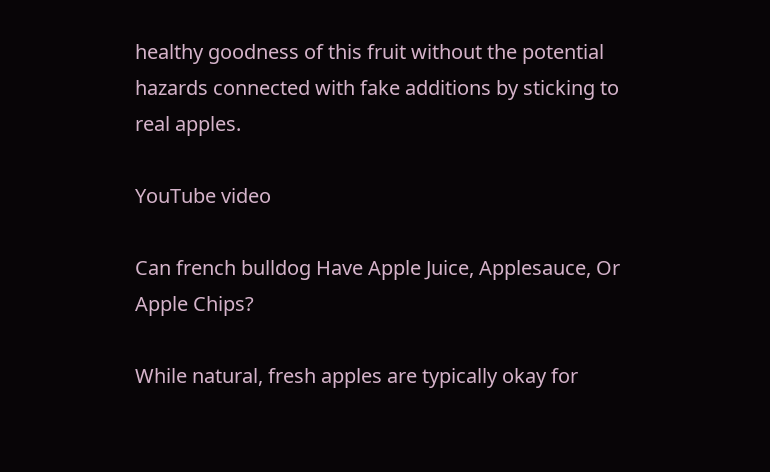healthy goodness of this fruit without the potential hazards connected with fake additions by sticking to real apples.

YouTube video

Can french bulldog Have Apple Juice, Applesauce, Or Apple Chips?

While natural, fresh apples are typically okay for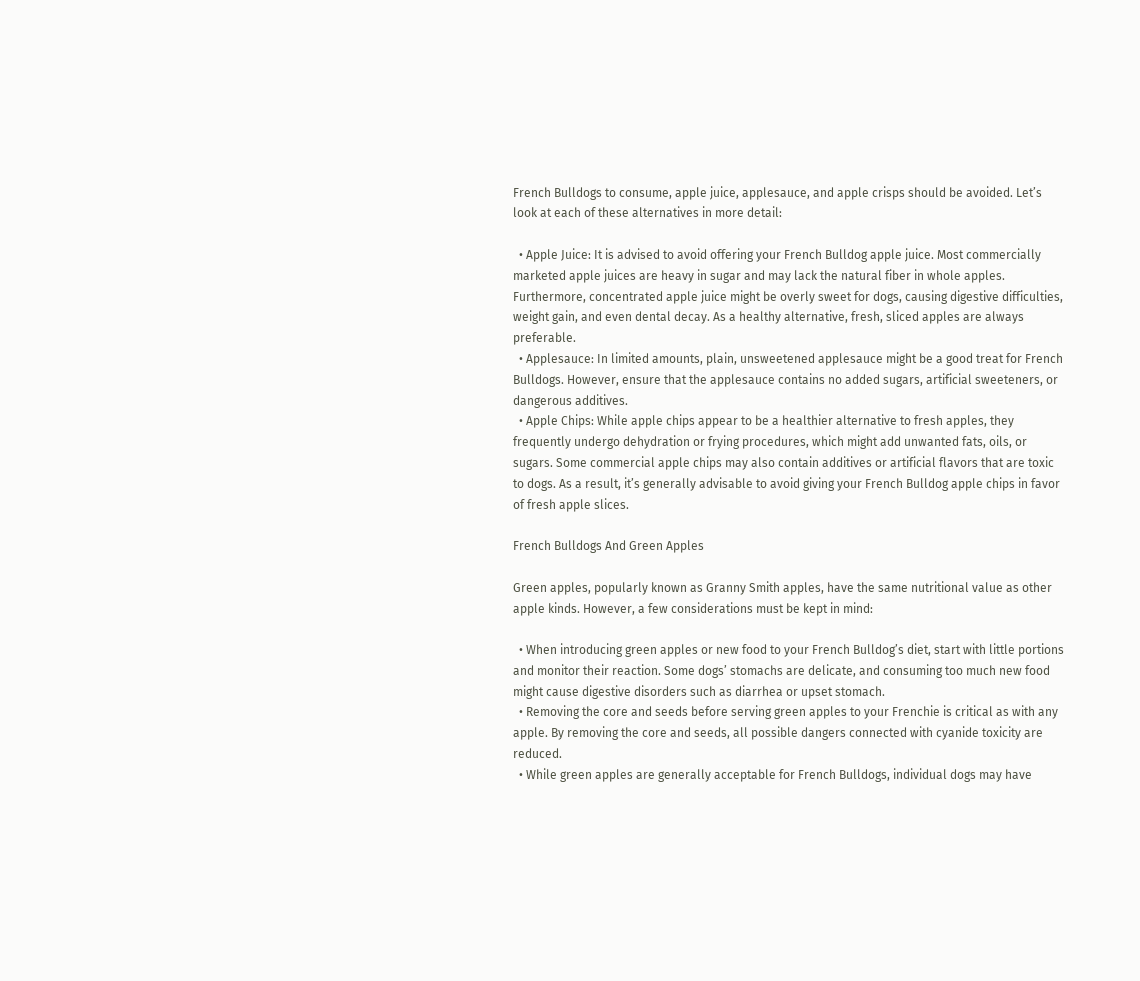French Bulldogs to consume, apple juice, applesauce, and apple crisps should be avoided. Let’s look at each of these alternatives in more detail:

  • Apple Juice: It is advised to avoid offering your French Bulldog apple juice. Most commercially marketed apple juices are heavy in sugar and may lack the natural fiber in whole apples. Furthermore, concentrated apple juice might be overly sweet for dogs, causing digestive difficulties, weight gain, and even dental decay. As a healthy alternative, fresh, sliced apples are always preferable.
  • Applesauce: In limited amounts, plain, unsweetened applesauce might be a good treat for French Bulldogs. However, ensure that the applesauce contains no added sugars, artificial sweeteners, or dangerous additives.
  • Apple Chips: While apple chips appear to be a healthier alternative to fresh apples, they frequently undergo dehydration or frying procedures, which might add unwanted fats, oils, or sugars. Some commercial apple chips may also contain additives or artificial flavors that are toxic to dogs. As a result, it’s generally advisable to avoid giving your French Bulldog apple chips in favor of fresh apple slices.

French Bulldogs And Green Apples

Green apples, popularly known as Granny Smith apples, have the same nutritional value as other apple kinds. However, a few considerations must be kept in mind:

  • When introducing green apples or new food to your French Bulldog’s diet, start with little portions and monitor their reaction. Some dogs’ stomachs are delicate, and consuming too much new food might cause digestive disorders such as diarrhea or upset stomach.
  • Removing the core and seeds before serving green apples to your Frenchie is critical as with any apple. By removing the core and seeds, all possible dangers connected with cyanide toxicity are reduced.
  • While green apples are generally acceptable for French Bulldogs, individual dogs may have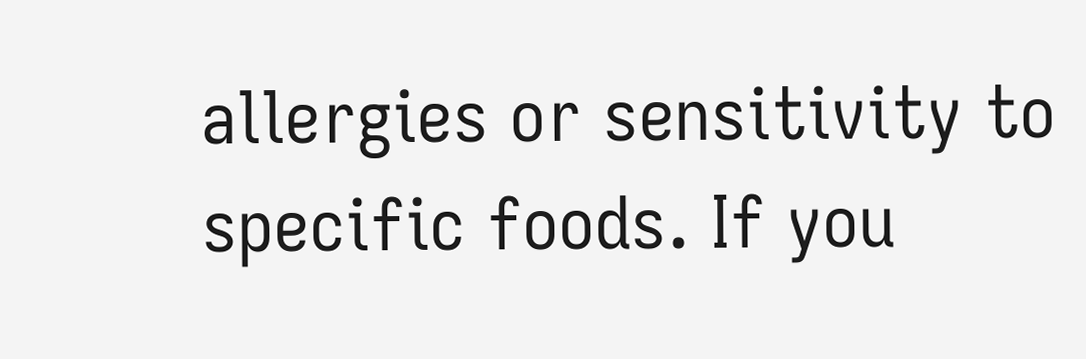allergies or sensitivity to specific foods. If you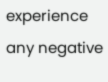experience any negative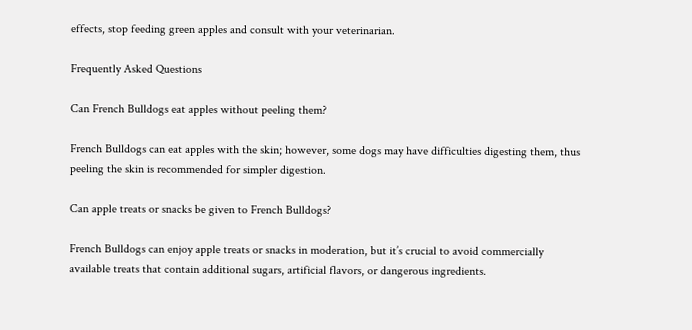effects, stop feeding green apples and consult with your veterinarian.

Frequently Asked Questions

Can French Bulldogs eat apples without peeling them?

French Bulldogs can eat apples with the skin; however, some dogs may have difficulties digesting them, thus peeling the skin is recommended for simpler digestion.

Can apple treats or snacks be given to French Bulldogs?

French Bulldogs can enjoy apple treats or snacks in moderation, but it’s crucial to avoid commercially available treats that contain additional sugars, artificial flavors, or dangerous ingredients.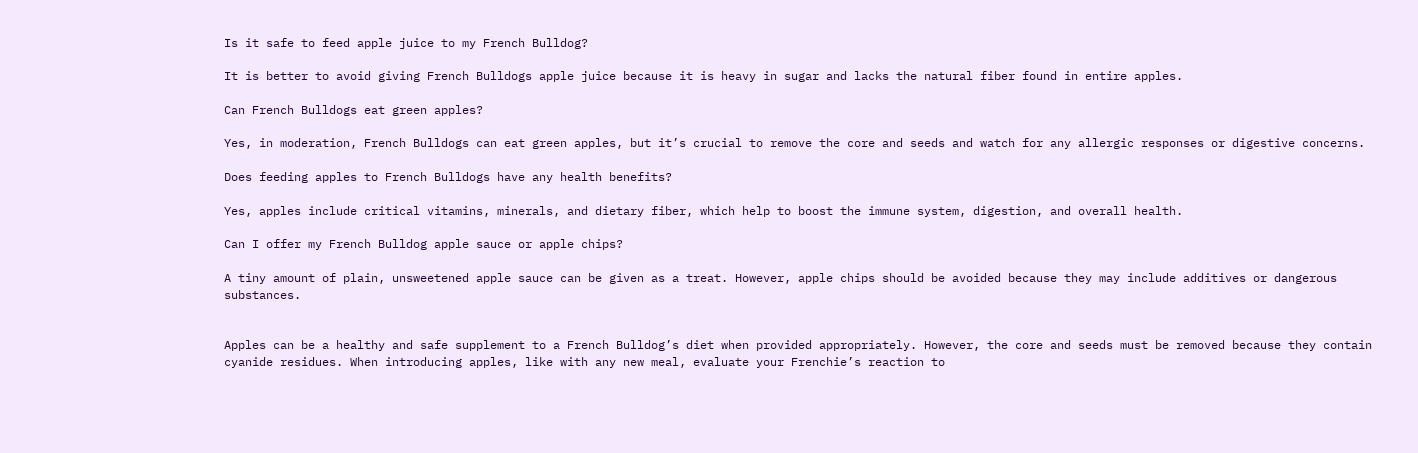Is it safe to feed apple juice to my French Bulldog?

It is better to avoid giving French Bulldogs apple juice because it is heavy in sugar and lacks the natural fiber found in entire apples.

Can French Bulldogs eat green apples?

Yes, in moderation, French Bulldogs can eat green apples, but it’s crucial to remove the core and seeds and watch for any allergic responses or digestive concerns.

Does feeding apples to French Bulldogs have any health benefits?

Yes, apples include critical vitamins, minerals, and dietary fiber, which help to boost the immune system, digestion, and overall health.

Can I offer my French Bulldog apple sauce or apple chips?

A tiny amount of plain, unsweetened apple sauce can be given as a treat. However, apple chips should be avoided because they may include additives or dangerous substances.


Apples can be a healthy and safe supplement to a French Bulldog’s diet when provided appropriately. However, the core and seeds must be removed because they contain cyanide residues. When introducing apples, like with any new meal, evaluate your Frenchie’s reaction to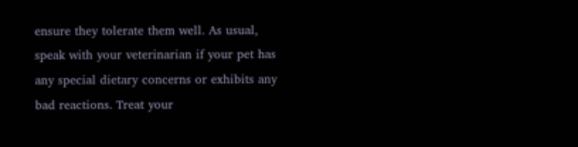ensure they tolerate them well. As usual, speak with your veterinarian if your pet has any special dietary concerns or exhibits any bad reactions. Treat your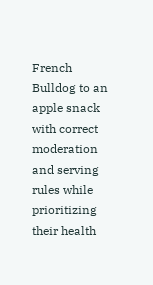French Bulldog to an apple snack with correct moderation and serving rules while prioritizing their health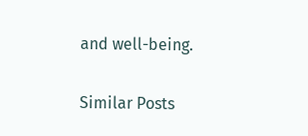and well-being.

Similar Posts